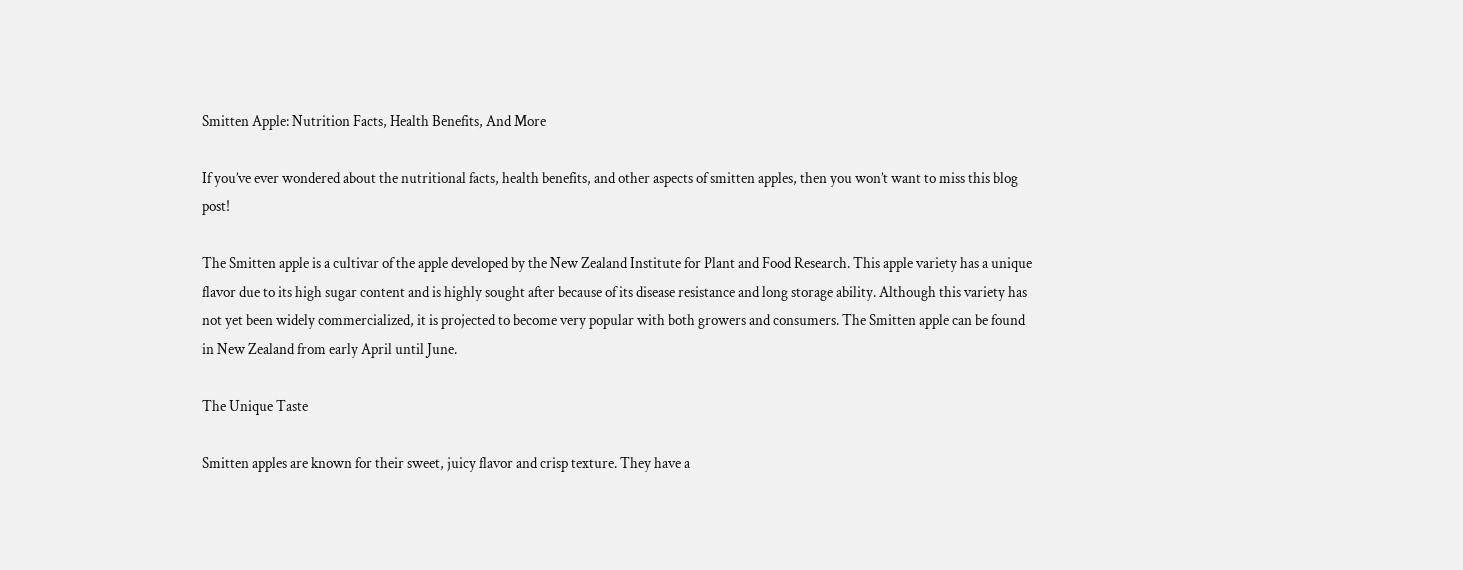Smitten Apple: Nutrition Facts, Health Benefits, And More

If you’ve ever wondered about the nutritional facts, health benefits, and other aspects of smitten apples, then you won’t want to miss this blog post!

The Smitten apple is a cultivar of the apple developed by the New Zealand Institute for Plant and Food Research. This apple variety has a unique flavor due to its high sugar content and is highly sought after because of its disease resistance and long storage ability. Although this variety has not yet been widely commercialized, it is projected to become very popular with both growers and consumers. The Smitten apple can be found in New Zealand from early April until June.

The Unique Taste

Smitten apples are known for their sweet, juicy flavor and crisp texture. They have a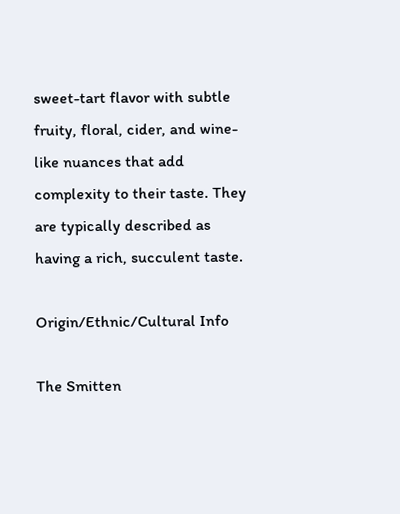sweet-tart flavor with subtle fruity, floral, cider, and wine-like nuances that add complexity to their taste. They are typically described as having a rich, succulent taste.

Origin/Ethnic/Cultural Info

The Smitten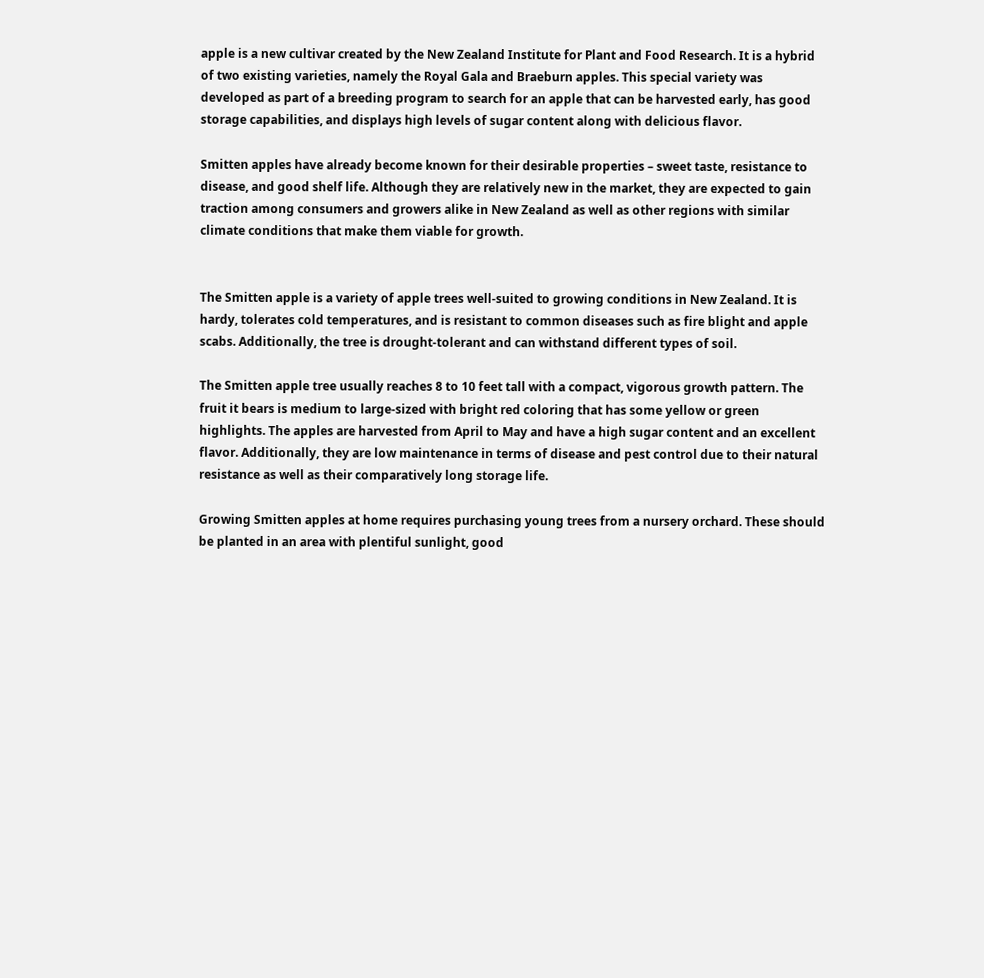apple is a new cultivar created by the New Zealand Institute for Plant and Food Research. It is a hybrid of two existing varieties, namely the Royal Gala and Braeburn apples. This special variety was developed as part of a breeding program to search for an apple that can be harvested early, has good storage capabilities, and displays high levels of sugar content along with delicious flavor.

Smitten apples have already become known for their desirable properties – sweet taste, resistance to disease, and good shelf life. Although they are relatively new in the market, they are expected to gain traction among consumers and growers alike in New Zealand as well as other regions with similar climate conditions that make them viable for growth.


The Smitten apple is a variety of apple trees well-suited to growing conditions in New Zealand. It is hardy, tolerates cold temperatures, and is resistant to common diseases such as fire blight and apple scabs. Additionally, the tree is drought-tolerant and can withstand different types of soil.

The Smitten apple tree usually reaches 8 to 10 feet tall with a compact, vigorous growth pattern. The fruit it bears is medium to large-sized with bright red coloring that has some yellow or green highlights. The apples are harvested from April to May and have a high sugar content and an excellent flavor. Additionally, they are low maintenance in terms of disease and pest control due to their natural resistance as well as their comparatively long storage life.

Growing Smitten apples at home requires purchasing young trees from a nursery orchard. These should be planted in an area with plentiful sunlight, good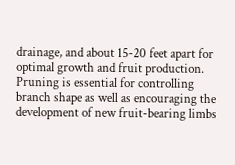drainage, and about 15-20 feet apart for optimal growth and fruit production. Pruning is essential for controlling branch shape as well as encouraging the development of new fruit-bearing limbs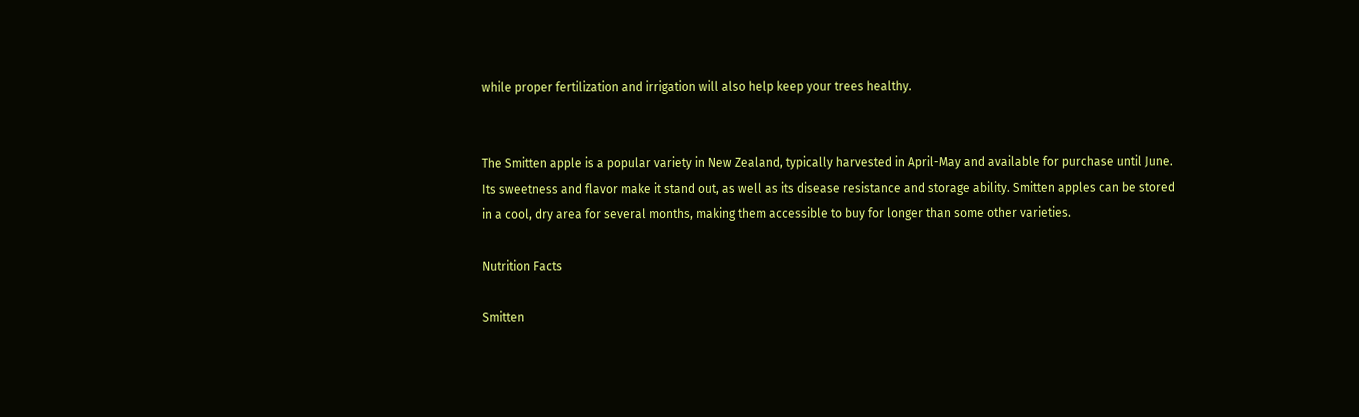while proper fertilization and irrigation will also help keep your trees healthy.


The Smitten apple is a popular variety in New Zealand, typically harvested in April-May and available for purchase until June. Its sweetness and flavor make it stand out, as well as its disease resistance and storage ability. Smitten apples can be stored in a cool, dry area for several months, making them accessible to buy for longer than some other varieties.

Nutrition Facts

Smitten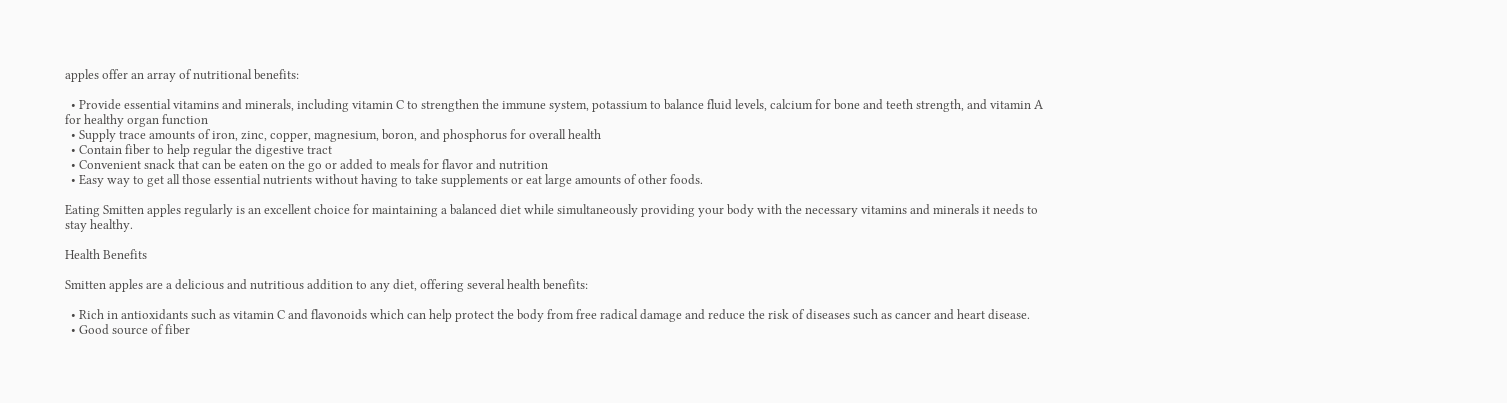apples offer an array of nutritional benefits:

  • Provide essential vitamins and minerals, including vitamin C to strengthen the immune system, potassium to balance fluid levels, calcium for bone and teeth strength, and vitamin A for healthy organ function
  • Supply trace amounts of iron, zinc, copper, magnesium, boron, and phosphorus for overall health
  • Contain fiber to help regular the digestive tract
  • Convenient snack that can be eaten on the go or added to meals for flavor and nutrition
  • Easy way to get all those essential nutrients without having to take supplements or eat large amounts of other foods.

Eating Smitten apples regularly is an excellent choice for maintaining a balanced diet while simultaneously providing your body with the necessary vitamins and minerals it needs to stay healthy.

Health Benefits

Smitten apples are a delicious and nutritious addition to any diet, offering several health benefits:

  • Rich in antioxidants such as vitamin C and flavonoids which can help protect the body from free radical damage and reduce the risk of diseases such as cancer and heart disease.
  • Good source of fiber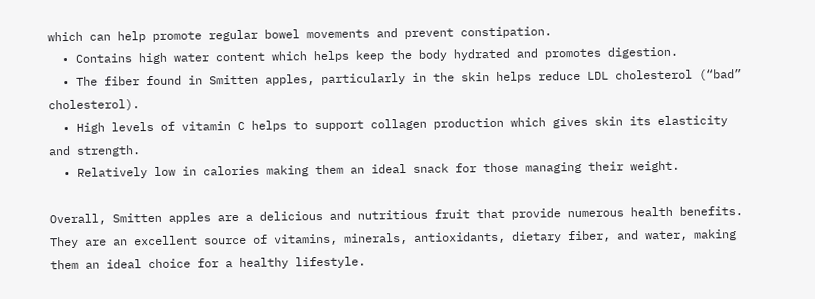which can help promote regular bowel movements and prevent constipation.
  • Contains high water content which helps keep the body hydrated and promotes digestion.
  • The fiber found in Smitten apples, particularly in the skin helps reduce LDL cholesterol (“bad” cholesterol).
  • High levels of vitamin C helps to support collagen production which gives skin its elasticity and strength.
  • Relatively low in calories making them an ideal snack for those managing their weight.

Overall, Smitten apples are a delicious and nutritious fruit that provide numerous health benefits. They are an excellent source of vitamins, minerals, antioxidants, dietary fiber, and water, making them an ideal choice for a healthy lifestyle.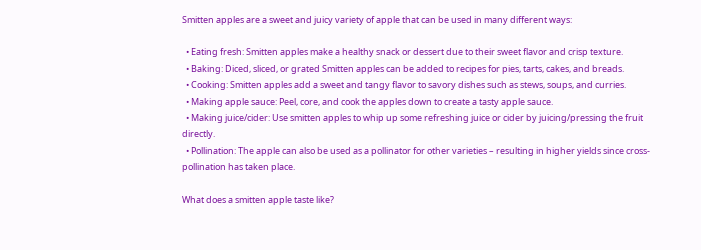Smitten apples are a sweet and juicy variety of apple that can be used in many different ways:

  • Eating fresh: Smitten apples make a healthy snack or dessert due to their sweet flavor and crisp texture.
  • Baking: Diced, sliced, or grated Smitten apples can be added to recipes for pies, tarts, cakes, and breads.
  • Cooking: Smitten apples add a sweet and tangy flavor to savory dishes such as stews, soups, and curries.
  • Making apple sauce: Peel, core, and cook the apples down to create a tasty apple sauce.
  • Making juice/cider: Use smitten apples to whip up some refreshing juice or cider by juicing/pressing the fruit directly.
  • Pollination: The apple can also be used as a pollinator for other varieties – resulting in higher yields since cross-pollination has taken place.

What does a smitten apple taste like?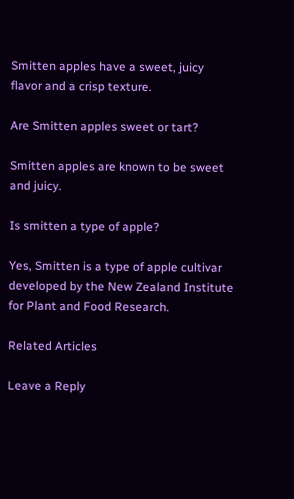Smitten apples have a sweet, juicy flavor and a crisp texture.

Are Smitten apples sweet or tart?

Smitten apples are known to be sweet and juicy.

Is smitten a type of apple?

Yes, Smitten is a type of apple cultivar developed by the New Zealand Institute for Plant and Food Research.

Related Articles

Leave a Reply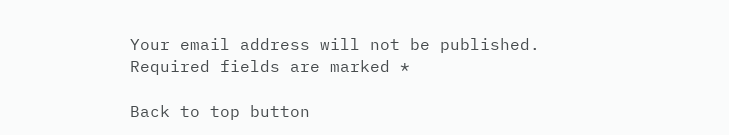Your email address will not be published. Required fields are marked *

Back to top button